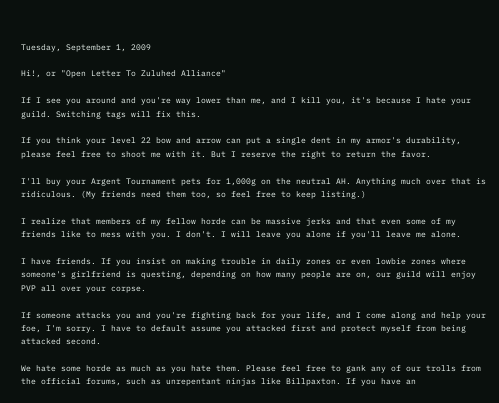Tuesday, September 1, 2009

Hi!, or "Open Letter To Zuluhed Alliance"

If I see you around and you're way lower than me, and I kill you, it's because I hate your guild. Switching tags will fix this.

If you think your level 22 bow and arrow can put a single dent in my armor's durability, please feel free to shoot me with it. But I reserve the right to return the favor.

I'll buy your Argent Tournament pets for 1,000g on the neutral AH. Anything much over that is ridiculous. (My friends need them too, so feel free to keep listing.)

I realize that members of my fellow horde can be massive jerks and that even some of my friends like to mess with you. I don't. I will leave you alone if you'll leave me alone.

I have friends. If you insist on making trouble in daily zones or even lowbie zones where someone's girlfriend is questing, depending on how many people are on, our guild will enjoy PVP all over your corpse.

If someone attacks you and you're fighting back for your life, and I come along and help your foe, I'm sorry. I have to default assume you attacked first and protect myself from being attacked second.

We hate some horde as much as you hate them. Please feel free to gank any of our trolls from the official forums, such as unrepentant ninjas like Billpaxton. If you have an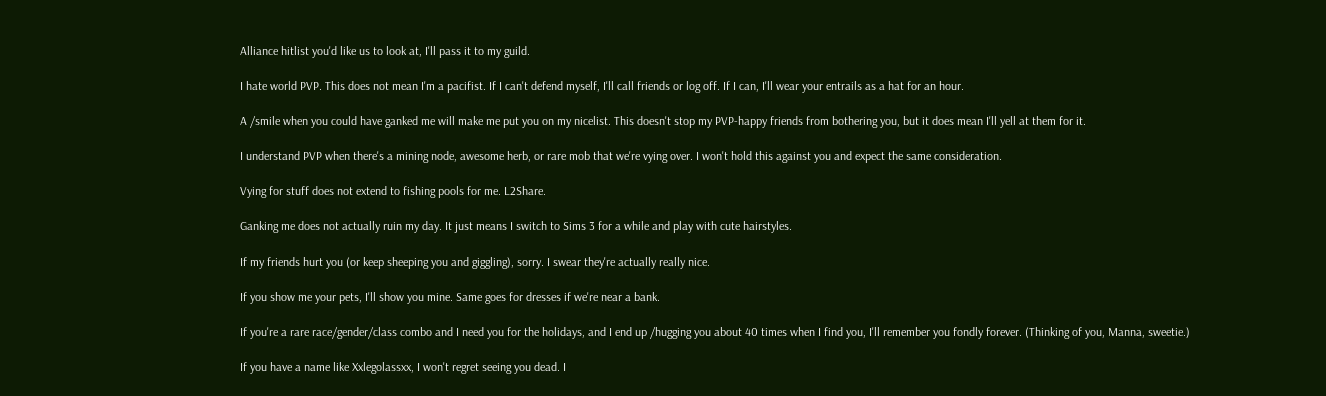Alliance hitlist you'd like us to look at, I'll pass it to my guild.

I hate world PVP. This does not mean I'm a pacifist. If I can't defend myself, I'll call friends or log off. If I can, I'll wear your entrails as a hat for an hour.

A /smile when you could have ganked me will make me put you on my nicelist. This doesn't stop my PVP-happy friends from bothering you, but it does mean I'll yell at them for it.

I understand PVP when there's a mining node, awesome herb, or rare mob that we're vying over. I won't hold this against you and expect the same consideration.

Vying for stuff does not extend to fishing pools for me. L2Share.

Ganking me does not actually ruin my day. It just means I switch to Sims 3 for a while and play with cute hairstyles.

If my friends hurt you (or keep sheeping you and giggling), sorry. I swear they're actually really nice.

If you show me your pets, I'll show you mine. Same goes for dresses if we're near a bank.

If you're a rare race/gender/class combo and I need you for the holidays, and I end up /hugging you about 40 times when I find you, I'll remember you fondly forever. (Thinking of you, Manna, sweetie.)

If you have a name like Xxlegolassxx, I won't regret seeing you dead. I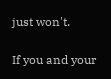just won't.

If you and your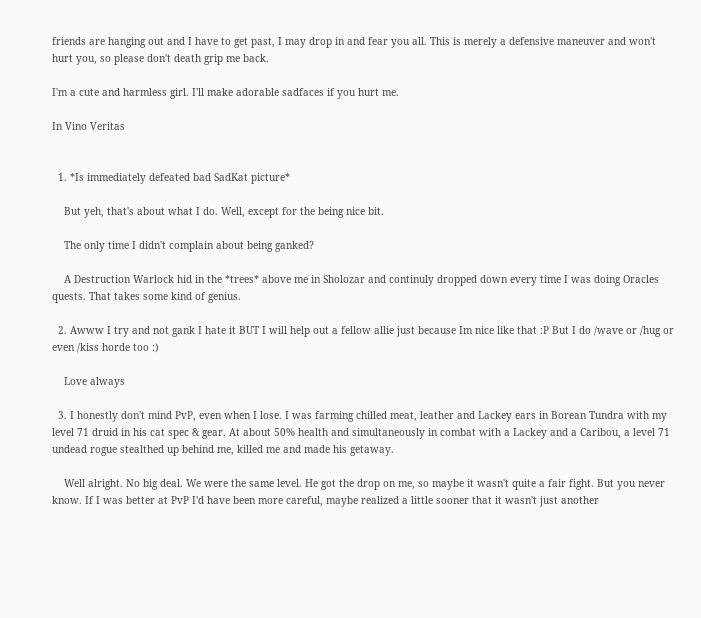friends are hanging out and I have to get past, I may drop in and fear you all. This is merely a defensive maneuver and won't hurt you, so please don't death grip me back.

I'm a cute and harmless girl. I'll make adorable sadfaces if you hurt me.

In Vino Veritas


  1. *Is immediately defeated bad SadKat picture*

    But yeh, that's about what I do. Well, except for the being nice bit.

    The only time I didn't complain about being ganked?

    A Destruction Warlock hid in the *trees* above me in Sholozar and continuly dropped down every time I was doing Oracles quests. That takes some kind of genius.

  2. Awww I try and not gank I hate it BUT I will help out a fellow allie just because Im nice like that :P But I do /wave or /hug or even /kiss horde too :)

    Love always

  3. I honestly don't mind PvP, even when I lose. I was farming chilled meat, leather and Lackey ears in Borean Tundra with my level 71 druid in his cat spec & gear. At about 50% health and simultaneously in combat with a Lackey and a Caribou, a level 71 undead rogue stealthed up behind me, killed me and made his getaway.

    Well alright. No big deal. We were the same level. He got the drop on me, so maybe it wasn't quite a fair fight. But you never know. If I was better at PvP I'd have been more careful, maybe realized a little sooner that it wasn't just another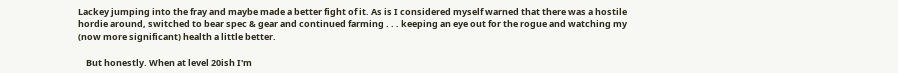Lackey jumping into the fray and maybe made a better fight of it. As is I considered myself warned that there was a hostile hordie around, switched to bear spec & gear and continued farming . . . keeping an eye out for the rogue and watching my (now more significant) health a little better.

    But honestly. When at level 20ish I'm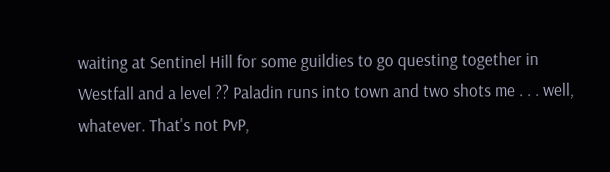waiting at Sentinel Hill for some guildies to go questing together in Westfall and a level ?? Paladin runs into town and two shots me . . . well, whatever. That's not PvP,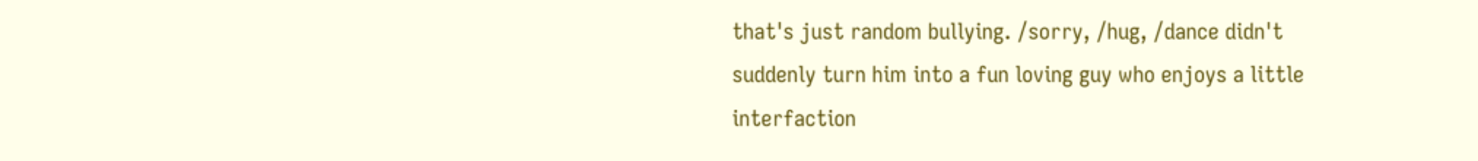that's just random bullying. /sorry, /hug, /dance didn't suddenly turn him into a fun loving guy who enjoys a little interfaction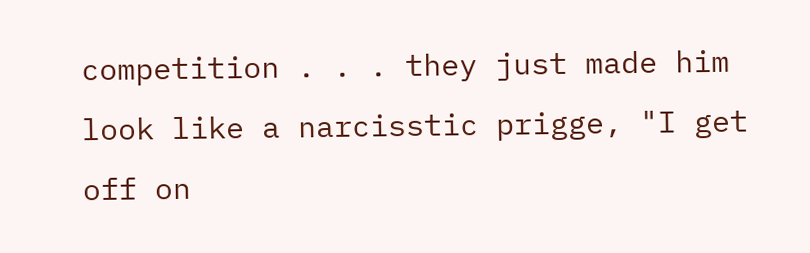competition . . . they just made him look like a narcisstic prigge, "I get off on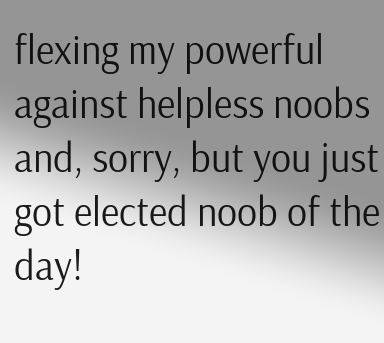flexing my powerful against helpless noobs and, sorry, but you just got elected noob of the day!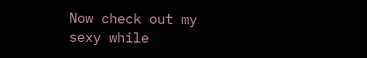Now check out my sexy while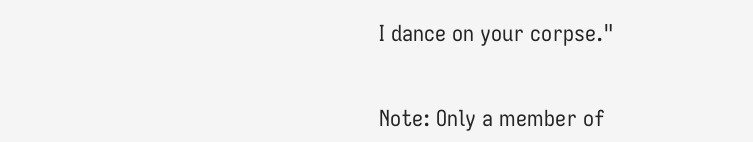I dance on your corpse."


Note: Only a member of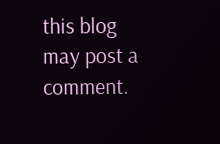this blog may post a comment.